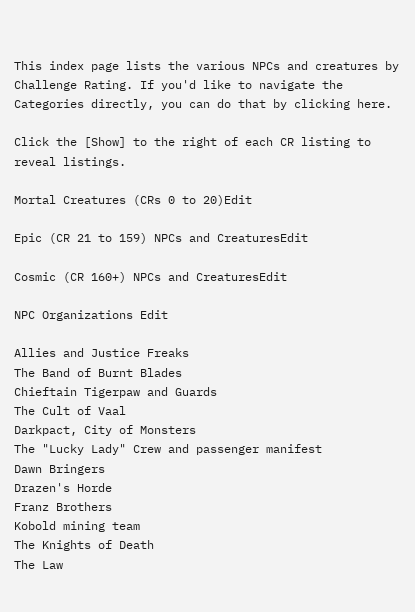This index page lists the various NPCs and creatures by Challenge Rating. If you'd like to navigate the Categories directly, you can do that by clicking here.

Click the [Show] to the right of each CR listing to reveal listings.

Mortal Creatures (CRs 0 to 20)Edit

Epic (CR 21 to 159) NPCs and CreaturesEdit

Cosmic (CR 160+) NPCs and CreaturesEdit

NPC Organizations Edit

Allies and Justice Freaks
The Band of Burnt Blades
Chieftain Tigerpaw and Guards
The Cult of Vaal
Darkpact, City of Monsters
The "Lucky Lady" Crew and passenger manifest
Dawn Bringers
Drazen's Horde
Franz Brothers
Kobold mining team
The Knights of Death
The Law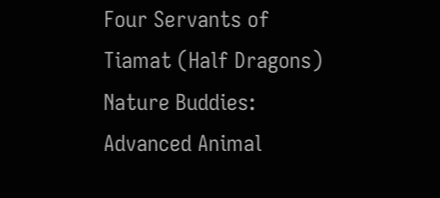Four Servants of Tiamat (Half Dragons)
Nature Buddies: Advanced Animal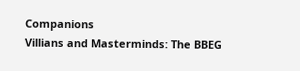Companions
Villians and Masterminds: The BBEG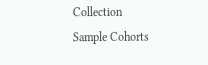Collection
Sample Cohorts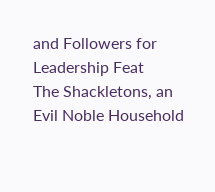and Followers for Leadership Feat
The Shackletons, an Evil Noble Household